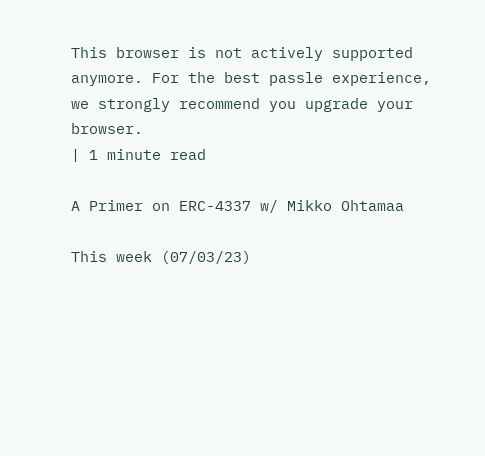This browser is not actively supported anymore. For the best passle experience, we strongly recommend you upgrade your browser.
| 1 minute read

A Primer on ERC-4337 w/ Mikko Ohtamaa

This week (07/03/23)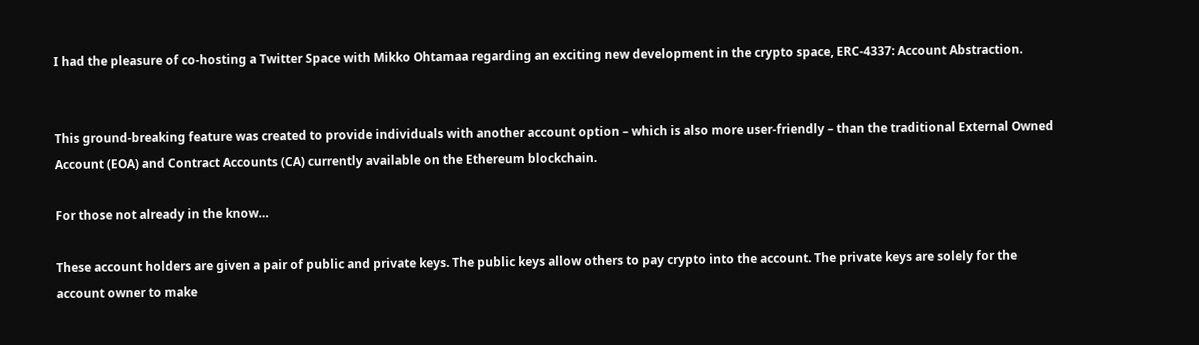I had the pleasure of co-hosting a Twitter Space with Mikko Ohtamaa regarding an exciting new development in the crypto space, ERC-4337: Account Abstraction.


This ground-breaking feature was created to provide individuals with another account option – which is also more user-friendly – than the traditional External Owned Account (EOA) and Contract Accounts (CA) currently available on the Ethereum blockchain.

For those not already in the know…

These account holders are given a pair of public and private keys. The public keys allow others to pay crypto into the account. The private keys are solely for the account owner to make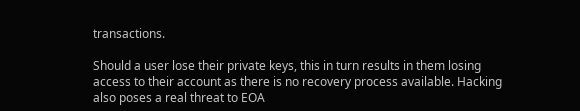transactions.

Should a user lose their private keys, this in turn results in them losing access to their account as there is no recovery process available. Hacking also poses a real threat to EOA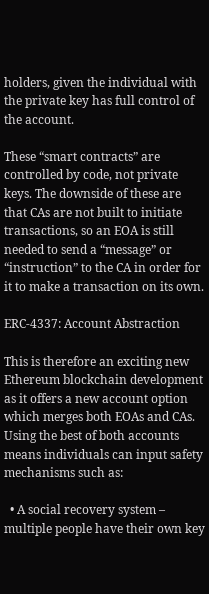holders, given the individual with the private key has full control of the account.

These “smart contracts” are controlled by code, not private keys. The downside of these are that CAs are not built to initiate transactions, so an EOA is still needed to send a “message” or “instruction” to the CA in order for it to make a transaction on its own.

ERC-4337: Account Abstraction

This is therefore an exciting new Ethereum blockchain development as it offers a new account option which merges both EOAs and CAs. Using the best of both accounts means individuals can input safety mechanisms such as:

  • A social recovery system – multiple people have their own key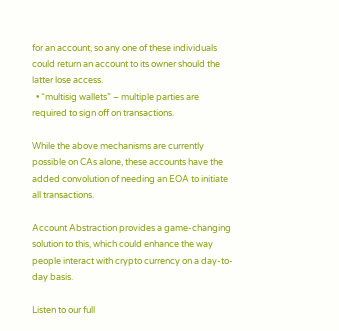for an account, so any one of these individuals could return an account to its owner should the latter lose access.
  • “multisig wallets” – multiple parties are required to sign off on transactions.

While the above mechanisms are currently possible on CAs alone, these accounts have the added convolution of needing an EOA to initiate all transactions.

Account Abstraction provides a game-changing solution to this, which could enhance the way people interact with crypto currency on a day-to-day basis.

Listen to our full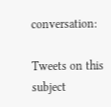conversation:

Tweets on this subject